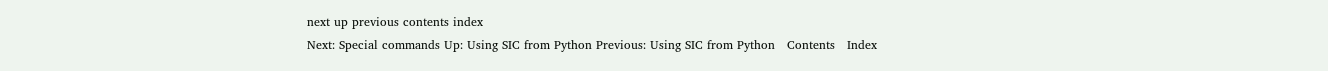next up previous contents index
Next: Special commands Up: Using SIC from Python Previous: Using SIC from Python   Contents   Index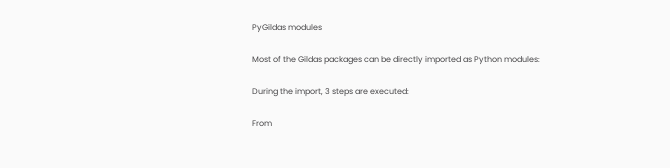PyGildas modules

Most of the Gildas packages can be directly imported as Python modules:

During the import, 3 steps are executed:

From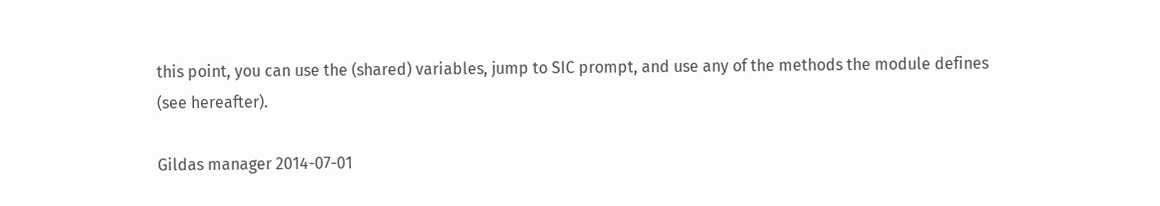this point, you can use the (shared) variables, jump to SIC prompt, and use any of the methods the module defines (see hereafter).

Gildas manager 2014-07-01